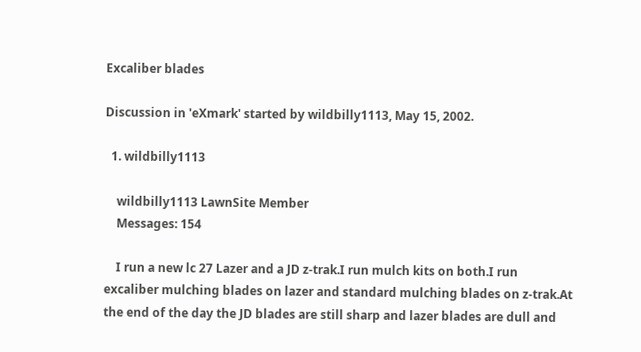Excaliber blades

Discussion in 'eXmark' started by wildbilly1113, May 15, 2002.

  1. wildbilly1113

    wildbilly1113 LawnSite Member
    Messages: 154

    I run a new lc 27 Lazer and a JD z-trak.I run mulch kits on both.I run excaliber mulching blades on lazer and standard mulching blades on z-trak.At the end of the day the JD blades are still sharp and lazer blades are dull and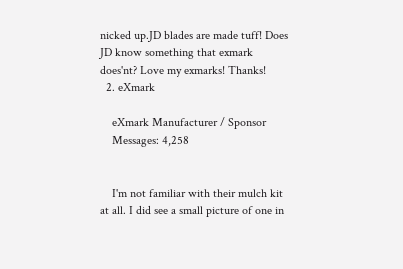nicked up.JD blades are made tuff! Does JD know something that exmark does'nt? Love my exmarks! Thanks!
  2. eXmark

    eXmark Manufacturer / Sponsor
    Messages: 4,258


    I'm not familiar with their mulch kit at all. I did see a small picture of one in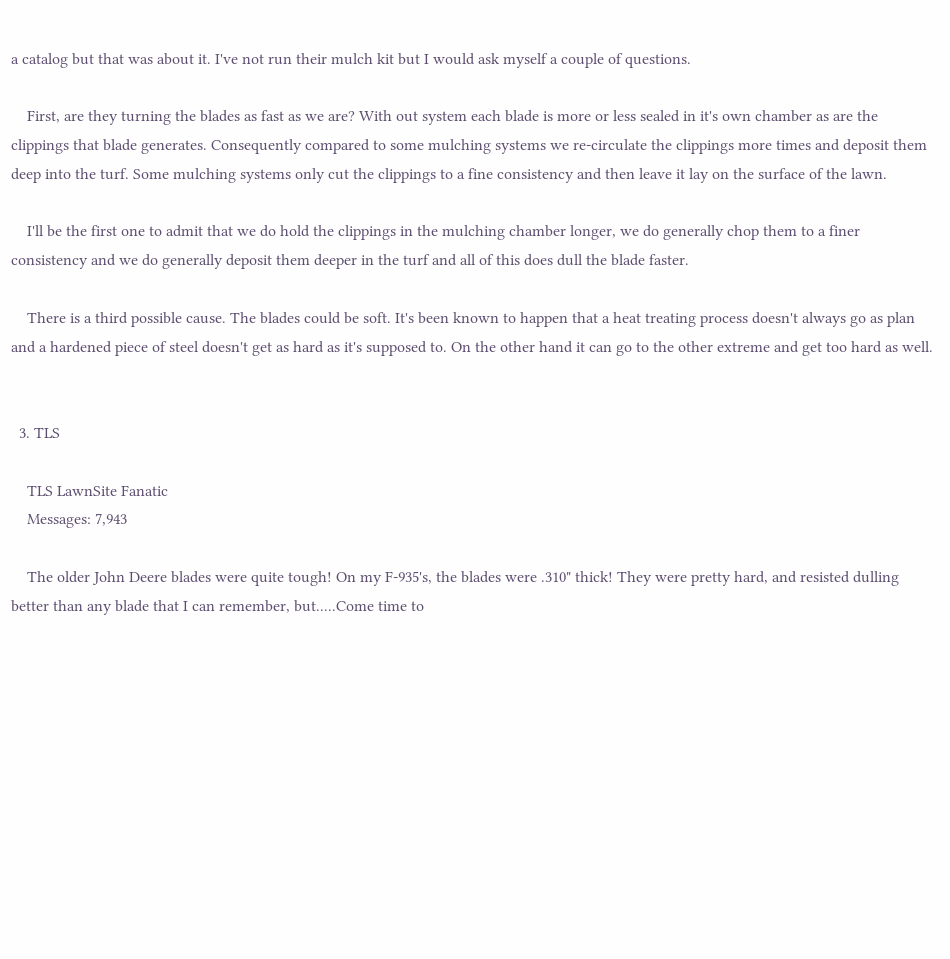a catalog but that was about it. I've not run their mulch kit but I would ask myself a couple of questions.

    First, are they turning the blades as fast as we are? With out system each blade is more or less sealed in it's own chamber as are the clippings that blade generates. Consequently compared to some mulching systems we re-circulate the clippings more times and deposit them deep into the turf. Some mulching systems only cut the clippings to a fine consistency and then leave it lay on the surface of the lawn.

    I'll be the first one to admit that we do hold the clippings in the mulching chamber longer, we do generally chop them to a finer consistency and we do generally deposit them deeper in the turf and all of this does dull the blade faster.

    There is a third possible cause. The blades could be soft. It's been known to happen that a heat treating process doesn't always go as plan and a hardened piece of steel doesn't get as hard as it's supposed to. On the other hand it can go to the other extreme and get too hard as well.


  3. TLS

    TLS LawnSite Fanatic
    Messages: 7,943

    The older John Deere blades were quite tough! On my F-935's, the blades were .310" thick! They were pretty hard, and resisted dulling better than any blade that I can remember, but.....Come time to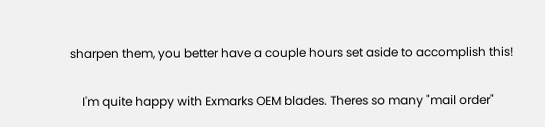sharpen them, you better have a couple hours set aside to accomplish this!

    I'm quite happy with Exmarks OEM blades. Theres so many "mail order"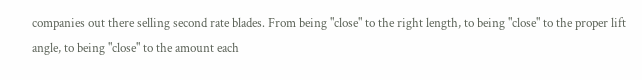companies out there selling second rate blades. From being "close" to the right length, to being "close" to the proper lift angle, to being "close" to the amount each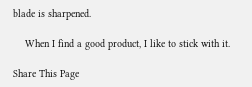blade is sharpened.

    When I find a good product, I like to stick with it.

Share This Page